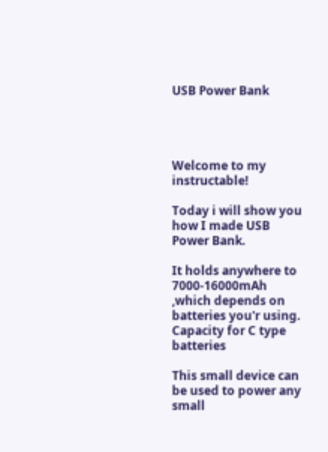USB Power Bank




Welcome to my instructable!

Today i will show you how I made USB Power Bank.

It holds anywhere to 7000-16000mAh ,which depends on batteries you'r using. Capacity for C type batteries

This small device can be used to power any small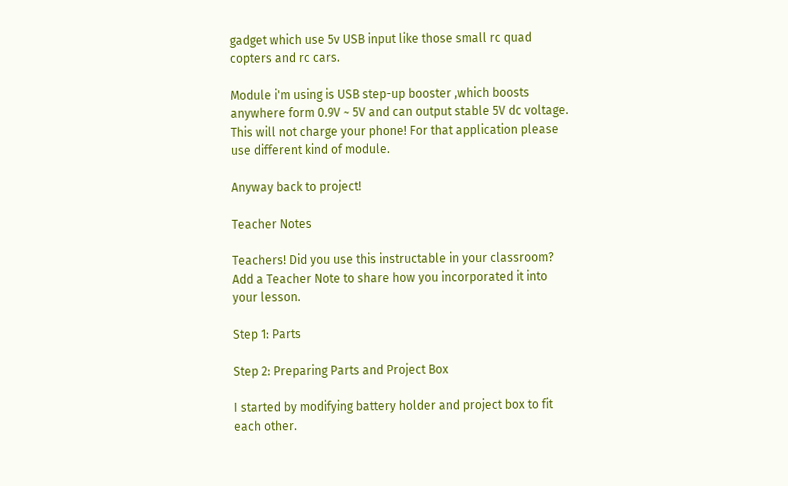gadget which use 5v USB input like those small rc quad copters and rc cars.

Module i'm using is USB step-up booster ,which boosts anywhere form 0.9V ~ 5V and can output stable 5V dc voltage. This will not charge your phone! For that application please use different kind of module.

Anyway back to project!

Teacher Notes

Teachers! Did you use this instructable in your classroom?
Add a Teacher Note to share how you incorporated it into your lesson.

Step 1: Parts

Step 2: Preparing Parts and Project Box

I started by modifying battery holder and project box to fit each other.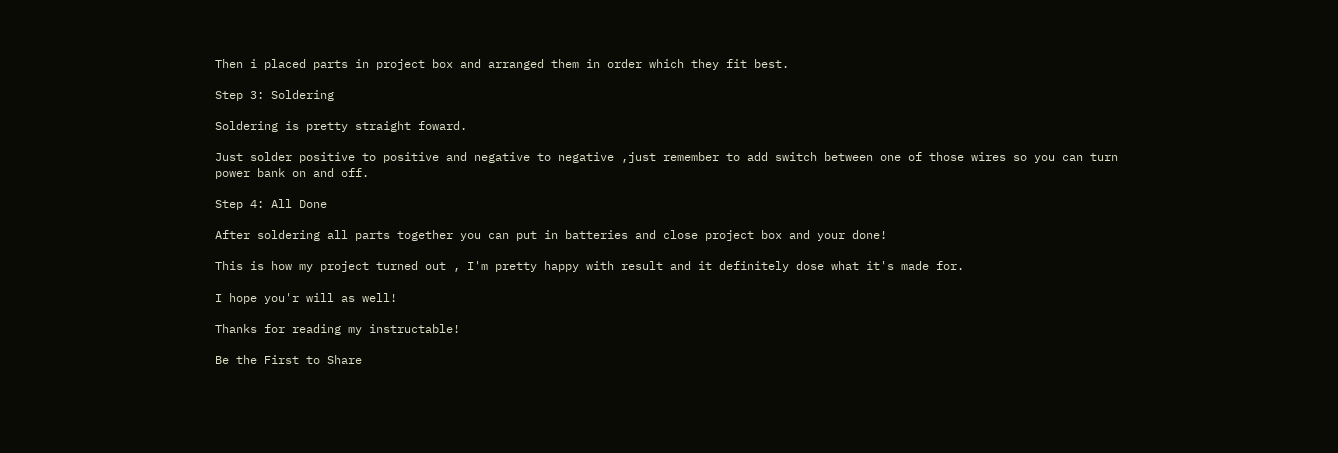Then i placed parts in project box and arranged them in order which they fit best.

Step 3: Soldering

Soldering is pretty straight foward.

Just solder positive to positive and negative to negative ,just remember to add switch between one of those wires so you can turn power bank on and off.

Step 4: All Done

After soldering all parts together you can put in batteries and close project box and your done!

This is how my project turned out , I'm pretty happy with result and it definitely dose what it's made for.

I hope you'r will as well!

Thanks for reading my instructable!

Be the First to Share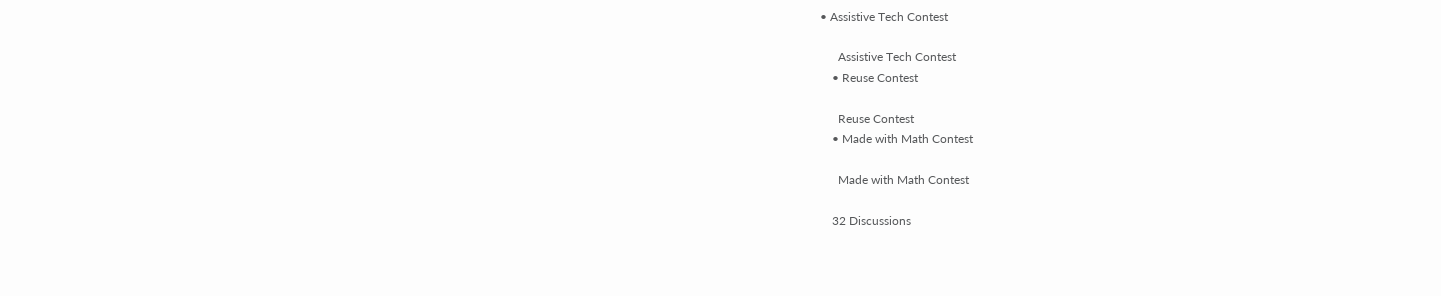• Assistive Tech Contest

      Assistive Tech Contest
    • Reuse Contest

      Reuse Contest
    • Made with Math Contest

      Made with Math Contest

    32 Discussions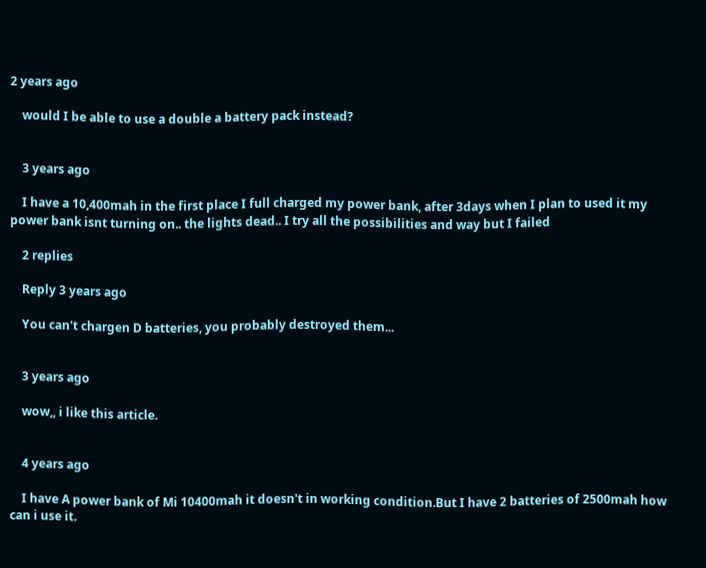2 years ago

    would I be able to use a double a battery pack instead?


    3 years ago

    I have a 10,400mah in the first place I full charged my power bank, after 3days when I plan to used it my power bank isnt turning on.. the lights dead.. I try all the possibilities and way but I failed

    2 replies

    Reply 3 years ago

    You can't chargen D batteries, you probably destroyed them...


    3 years ago

    wow,, i like this article.


    4 years ago

    I have A power bank of Mi 10400mah it doesn't in working condition.But I have 2 batteries of 2500mah how can i use it.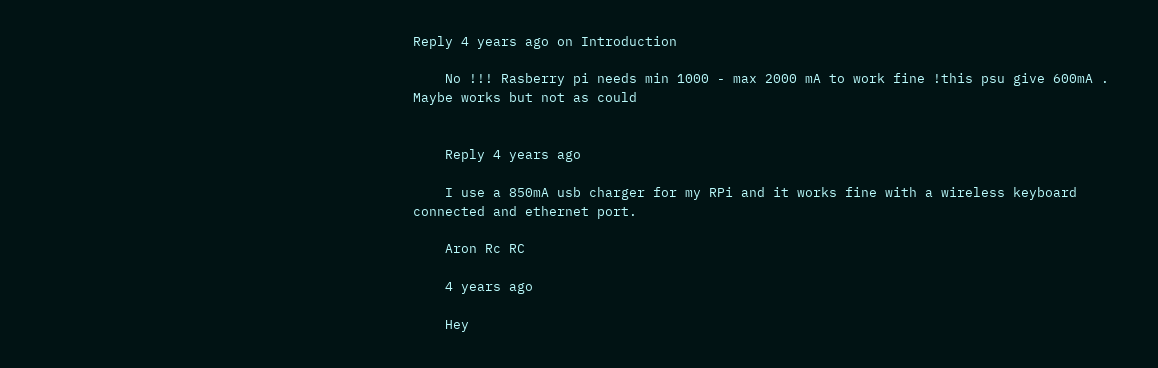Reply 4 years ago on Introduction

    No !!! Rasberry pi needs min 1000 - max 2000 mA to work fine !this psu give 600mA . Maybe works but not as could


    Reply 4 years ago

    I use a 850mA usb charger for my RPi and it works fine with a wireless keyboard connected and ethernet port.

    Aron Rc RC

    4 years ago

    Hey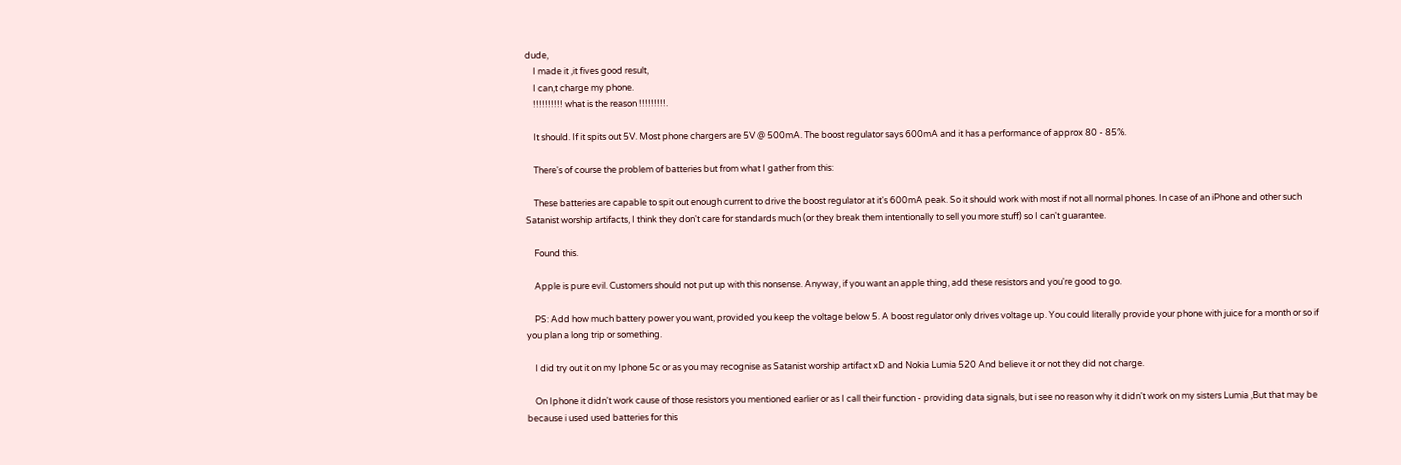dude,
    I made it ,it fives good result,
    I can,t charge my phone.
    !!!!!!!!!! what is the reason !!!!!!!!!.

    It should. If it spits out 5V. Most phone chargers are 5V @ 500mA. The boost regulator says 600mA and it has a performance of approx 80 - 85%.

    There's of course the problem of batteries but from what I gather from this:

    These batteries are capable to spit out enough current to drive the boost regulator at it's 600mA peak. So it should work with most if not all normal phones. In case of an iPhone and other such Satanist worship artifacts, I think they don't care for standards much (or they break them intentionally to sell you more stuff) so I can't guarantee.

    Found this.

    Apple is pure evil. Customers should not put up with this nonsense. Anyway, if you want an apple thing, add these resistors and you're good to go.

    PS: Add how much battery power you want, provided you keep the voltage below 5. A boost regulator only drives voltage up. You could literally provide your phone with juice for a month or so if you plan a long trip or something.

    I did try out it on my Iphone 5c or as you may recognise as Satanist worship artifact xD and Nokia Lumia 520 And believe it or not they did not charge.

    On Iphone it didn't work cause of those resistors you mentioned earlier or as I call their function - providing data signals, but i see no reason why it didn't work on my sisters Lumia ,But that may be because i used used batteries for this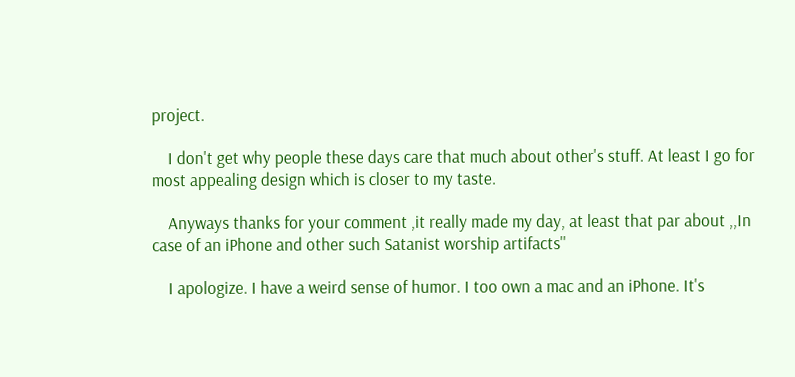project.

    I don't get why people these days care that much about other's stuff. At least I go for most appealing design which is closer to my taste.

    Anyways thanks for your comment ,it really made my day, at least that par about ,,In case of an iPhone and other such Satanist worship artifacts''

    I apologize. I have a weird sense of humor. I too own a mac and an iPhone. It's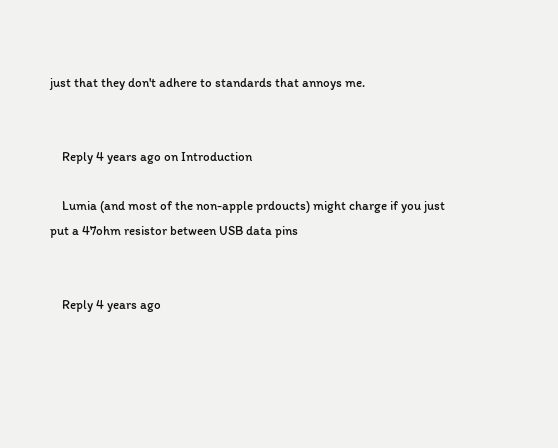just that they don't adhere to standards that annoys me.


    Reply 4 years ago on Introduction

    Lumia (and most of the non-apple prdoucts) might charge if you just put a 47ohm resistor between USB data pins


    Reply 4 years ago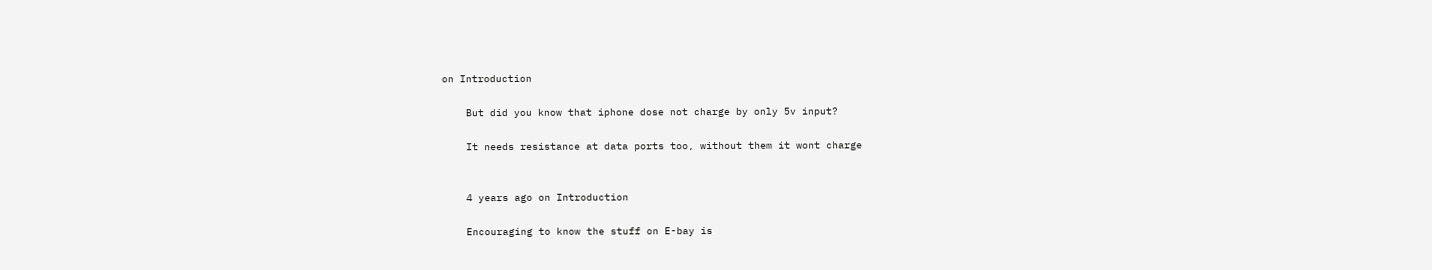on Introduction

    But did you know that iphone dose not charge by only 5v input?

    It needs resistance at data ports too, without them it wont charge


    4 years ago on Introduction

    Encouraging to know the stuff on E-bay is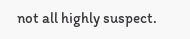not all highly suspect.